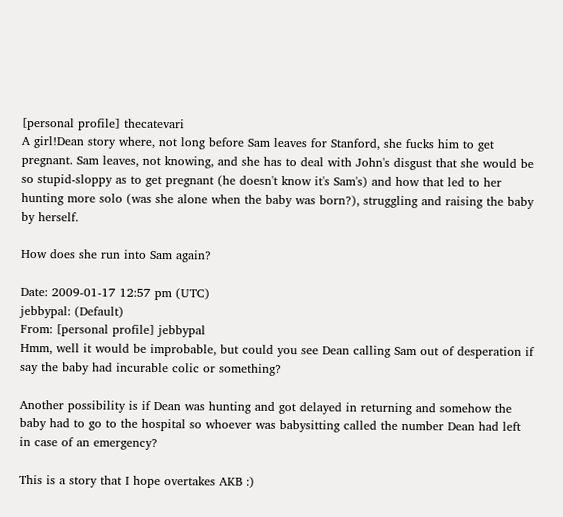[personal profile] thecatevari
A girl!Dean story where, not long before Sam leaves for Stanford, she fucks him to get pregnant. Sam leaves, not knowing, and she has to deal with John's disgust that she would be so stupid-sloppy as to get pregnant (he doesn't know it's Sam's) and how that led to her hunting more solo (was she alone when the baby was born?), struggling and raising the baby by herself.

How does she run into Sam again?

Date: 2009-01-17 12:57 pm (UTC)
jebbypal: (Default)
From: [personal profile] jebbypal
Hmm, well it would be improbable, but could you see Dean calling Sam out of desperation if say the baby had incurable colic or something?

Another possibility is if Dean was hunting and got delayed in returning and somehow the baby had to go to the hospital so whoever was babysitting called the number Dean had left in case of an emergency?

This is a story that I hope overtakes AKB :)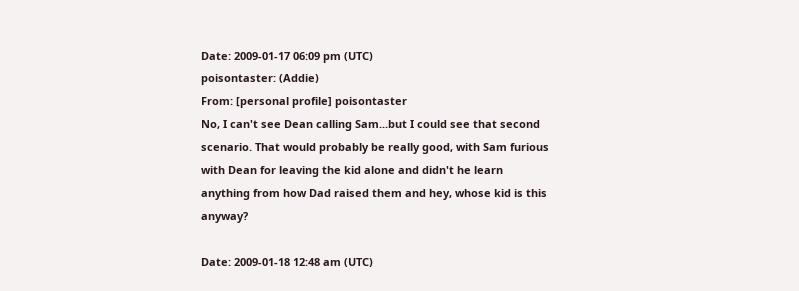Date: 2009-01-17 06:09 pm (UTC)
poisontaster: (Addie)
From: [personal profile] poisontaster
No, I can't see Dean calling Sam...but I could see that second scenario. That would probably be really good, with Sam furious with Dean for leaving the kid alone and didn't he learn anything from how Dad raised them and hey, whose kid is this anyway?

Date: 2009-01-18 12:48 am (UTC)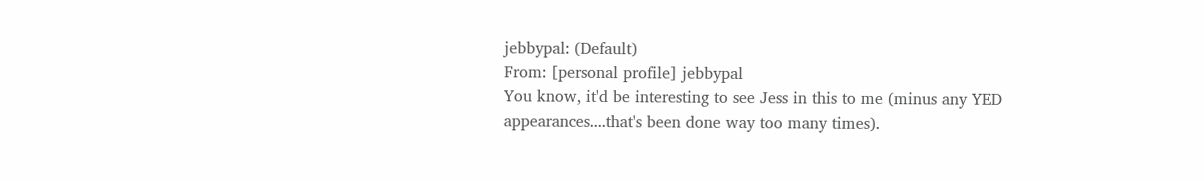jebbypal: (Default)
From: [personal profile] jebbypal
You know, it'd be interesting to see Jess in this to me (minus any YED appearances....that's been done way too many times).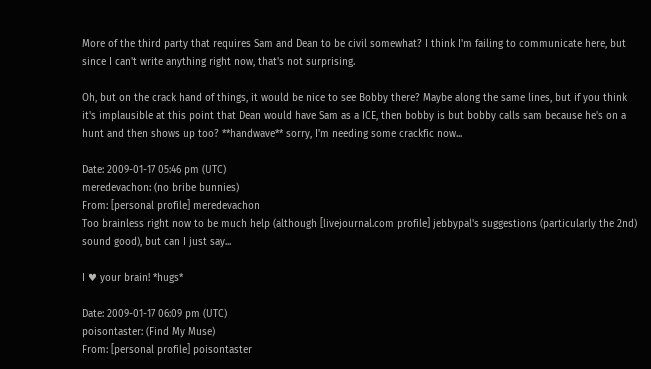More of the third party that requires Sam and Dean to be civil somewhat? I think I'm failing to communicate here, but since I can't write anything right now, that's not surprising.

Oh, but on the crack hand of things, it would be nice to see Bobby there? Maybe along the same lines, but if you think it's implausible at this point that Dean would have Sam as a ICE, then bobby is but bobby calls sam because he's on a hunt and then shows up too? **handwave** sorry, I'm needing some crackfic now...

Date: 2009-01-17 05:46 pm (UTC)
meredevachon: (no bribe bunnies)
From: [personal profile] meredevachon
Too brainless right now to be much help (although [livejournal.com profile] jebbypal's suggestions (particularly the 2nd) sound good), but can I just say...

I ♥ your brain! *hugs*

Date: 2009-01-17 06:09 pm (UTC)
poisontaster: (Find My Muse)
From: [personal profile] poisontaster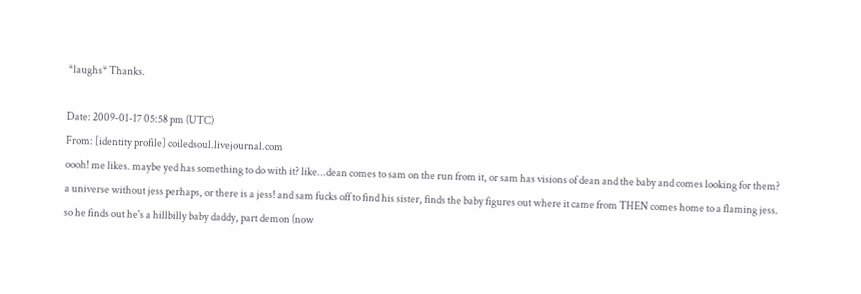*laughs* Thanks.

Date: 2009-01-17 05:58 pm (UTC)
From: [identity profile] coiledsoul.livejournal.com
oooh! me likes. maybe yed has something to do with it? like...dean comes to sam on the run from it, or sam has visions of dean and the baby and comes looking for them? a universe without jess perhaps, or there is a jess! and sam fucks off to find his sister, finds the baby figures out where it came from THEN comes home to a flaming jess. so he finds out he's a hillbilly baby daddy, part demon (now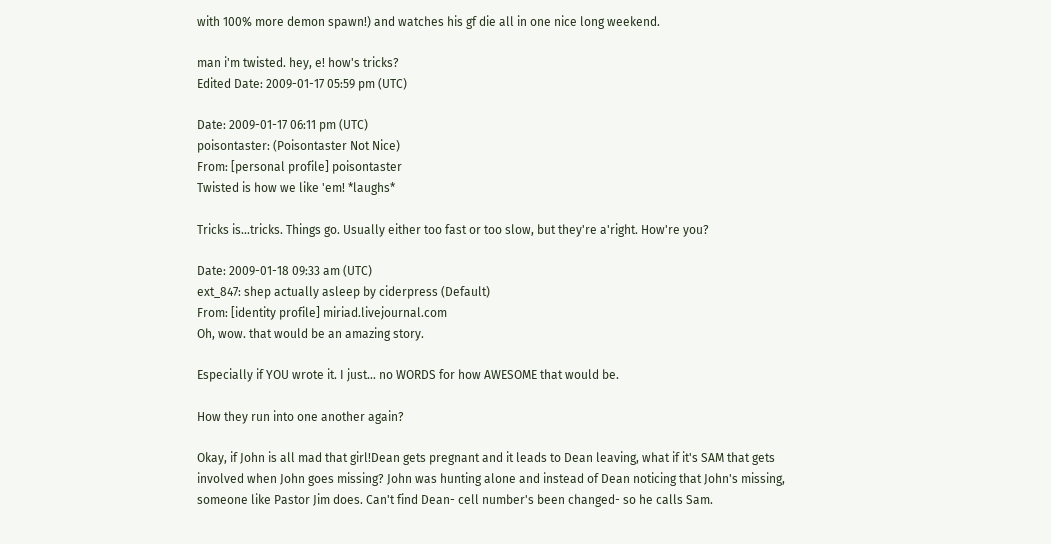with 100% more demon spawn!) and watches his gf die all in one nice long weekend.

man i'm twisted. hey, e! how's tricks?
Edited Date: 2009-01-17 05:59 pm (UTC)

Date: 2009-01-17 06:11 pm (UTC)
poisontaster: (Poisontaster Not Nice)
From: [personal profile] poisontaster
Twisted is how we like 'em! *laughs*

Tricks is...tricks. Things go. Usually either too fast or too slow, but they're a'right. How're you?

Date: 2009-01-18 09:33 am (UTC)
ext_847: shep actually asleep by ciderpress (Default)
From: [identity profile] miriad.livejournal.com
Oh, wow. that would be an amazing story.

Especially if YOU wrote it. I just... no WORDS for how AWESOME that would be.

How they run into one another again?

Okay, if John is all mad that girl!Dean gets pregnant and it leads to Dean leaving, what if it's SAM that gets involved when John goes missing? John was hunting alone and instead of Dean noticing that John's missing, someone like Pastor Jim does. Can't find Dean- cell number's been changed- so he calls Sam.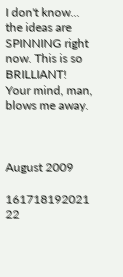I don't know... the ideas are SPINNING right now. This is so BRILLIANT! Your mind, man, blows me away.



August 2009

161718192021 22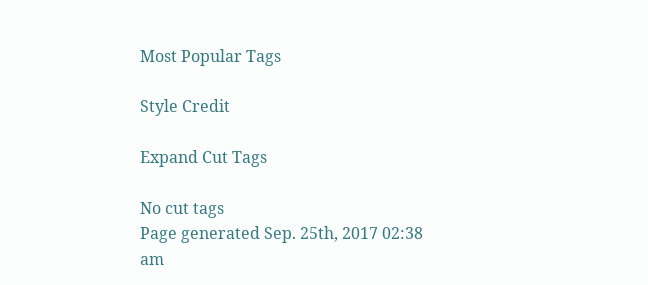Most Popular Tags

Style Credit

Expand Cut Tags

No cut tags
Page generated Sep. 25th, 2017 02:38 am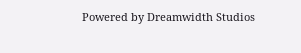Powered by Dreamwidth Studios